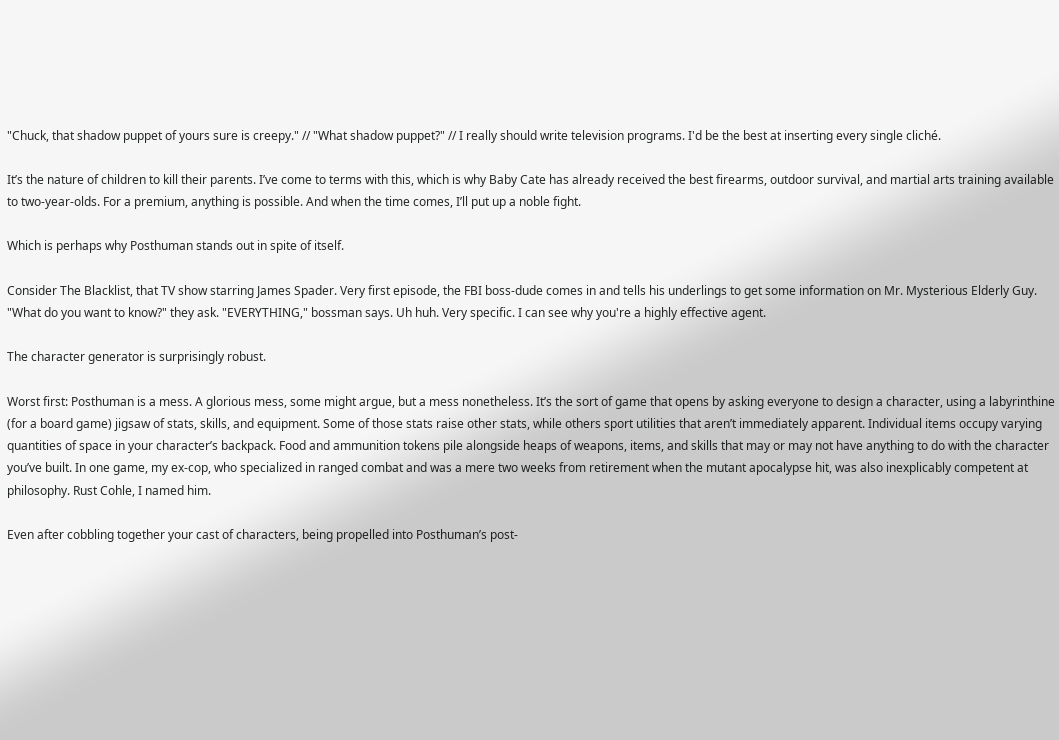"Chuck, that shadow puppet of yours sure is creepy." // "What shadow puppet?" // I really should write television programs. I'd be the best at inserting every single cliché.

It’s the nature of children to kill their parents. I’ve come to terms with this, which is why Baby Cate has already received the best firearms, outdoor survival, and martial arts training available to two-year-olds. For a premium, anything is possible. And when the time comes, I’ll put up a noble fight.

Which is perhaps why Posthuman stands out in spite of itself.

Consider The Blacklist, that TV show starring James Spader. Very first episode, the FBI boss-dude comes in and tells his underlings to get some information on Mr. Mysterious Elderly Guy. "What do you want to know?" they ask. "EVERYTHING," bossman says. Uh huh. Very specific. I can see why you're a highly effective agent.

The character generator is surprisingly robust.

Worst first: Posthuman is a mess. A glorious mess, some might argue, but a mess nonetheless. It’s the sort of game that opens by asking everyone to design a character, using a labyrinthine (for a board game) jigsaw of stats, skills, and equipment. Some of those stats raise other stats, while others sport utilities that aren’t immediately apparent. Individual items occupy varying quantities of space in your character’s backpack. Food and ammunition tokens pile alongside heaps of weapons, items, and skills that may or may not have anything to do with the character you’ve built. In one game, my ex-cop, who specialized in ranged combat and was a mere two weeks from retirement when the mutant apocalypse hit, was also inexplicably competent at philosophy. Rust Cohle, I named him.

Even after cobbling together your cast of characters, being propelled into Posthuman’s post-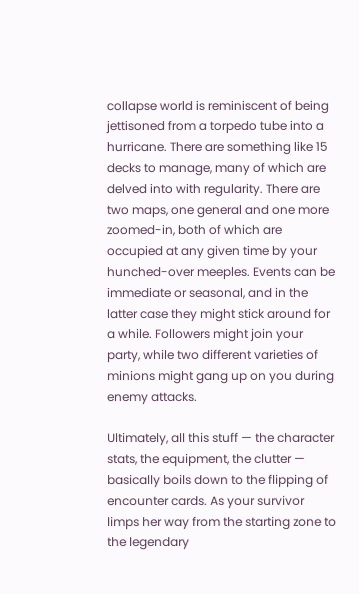collapse world is reminiscent of being jettisoned from a torpedo tube into a hurricane. There are something like 15 decks to manage, many of which are delved into with regularity. There are two maps, one general and one more zoomed-in, both of which are occupied at any given time by your hunched-over meeples. Events can be immediate or seasonal, and in the latter case they might stick around for a while. Followers might join your party, while two different varieties of minions might gang up on you during enemy attacks.

Ultimately, all this stuff — the character stats, the equipment, the clutter — basically boils down to the flipping of encounter cards. As your survivor limps her way from the starting zone to the legendary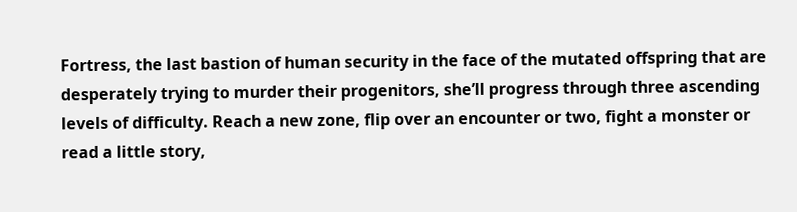Fortress, the last bastion of human security in the face of the mutated offspring that are desperately trying to murder their progenitors, she’ll progress through three ascending levels of difficulty. Reach a new zone, flip over an encounter or two, fight a monster or read a little story,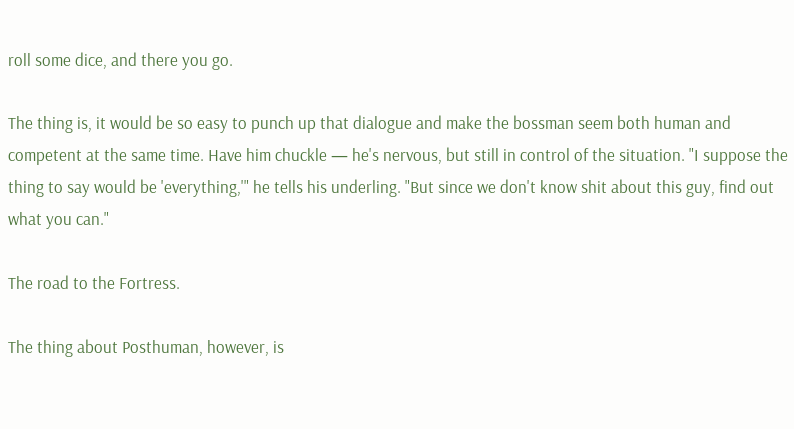roll some dice, and there you go.

The thing is, it would be so easy to punch up that dialogue and make the bossman seem both human and competent at the same time. Have him chuckle — he's nervous, but still in control of the situation. "I suppose the thing to say would be 'everything,'" he tells his underling. "But since we don't know shit about this guy, find out what you can."

The road to the Fortress.

The thing about Posthuman, however, is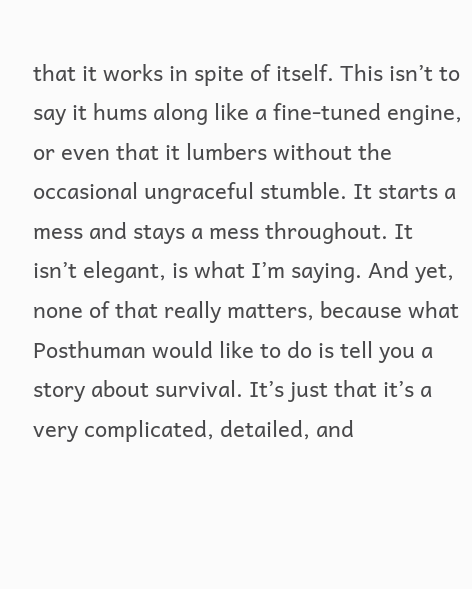that it works in spite of itself. This isn’t to say it hums along like a fine-tuned engine, or even that it lumbers without the occasional ungraceful stumble. It starts a mess and stays a mess throughout. It isn’t elegant, is what I’m saying. And yet, none of that really matters, because what Posthuman would like to do is tell you a story about survival. It’s just that it’s a very complicated, detailed, and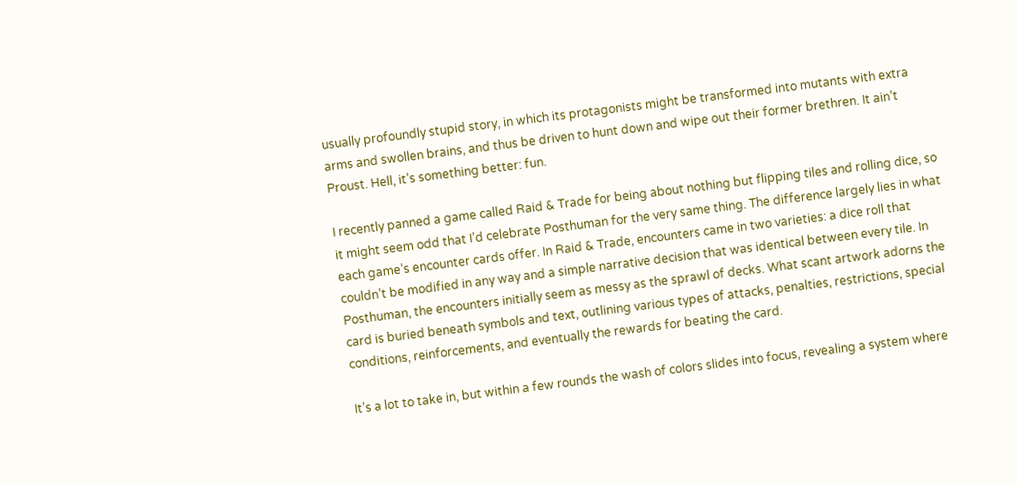usually profoundly stupid story, in which its protagonists might be transformed into mutants with extra arms and swollen brains, and thus be driven to hunt down and wipe out their former brethren. It ain’t Proust. Hell, it’s something better: fun.

I recently panned a game called Raid & Trade for being about nothing but flipping tiles and rolling dice, so it might seem odd that I’d celebrate Posthuman for the very same thing. The difference largely lies in what each game’s encounter cards offer. In Raid & Trade, encounters came in two varieties: a dice roll that couldn’t be modified in any way and a simple narrative decision that was identical between every tile. In Posthuman, the encounters initially seem as messy as the sprawl of decks. What scant artwork adorns the card is buried beneath symbols and text, outlining various types of attacks, penalties, restrictions, special conditions, reinforcements, and eventually the rewards for beating the card.

It’s a lot to take in, but within a few rounds the wash of colors slides into focus, revealing a system where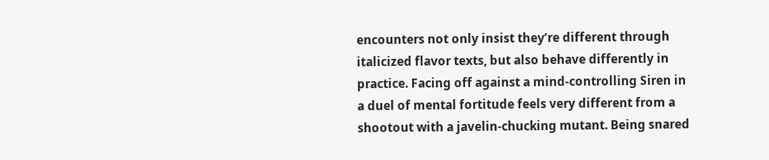encounters not only insist they’re different through italicized flavor texts, but also behave differently in practice. Facing off against a mind-controlling Siren in a duel of mental fortitude feels very different from a shootout with a javelin-chucking mutant. Being snared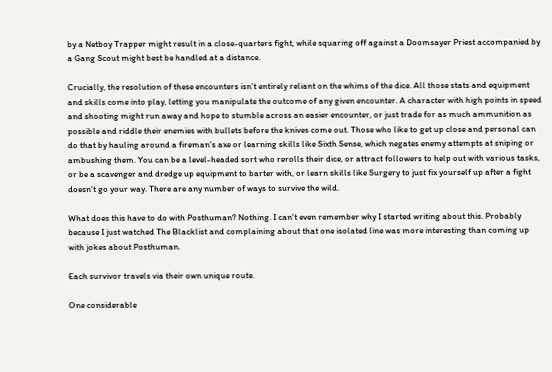by a Netboy Trapper might result in a close-quarters fight, while squaring off against a Doomsayer Priest accompanied by a Gang Scout might best be handled at a distance.

Crucially, the resolution of these encounters isn’t entirely reliant on the whims of the dice. All those stats and equipment and skills come into play, letting you manipulate the outcome of any given encounter. A character with high points in speed and shooting might run away and hope to stumble across an easier encounter, or just trade for as much ammunition as possible and riddle their enemies with bullets before the knives come out. Those who like to get up close and personal can do that by hauling around a fireman’s axe or learning skills like Sixth Sense, which negates enemy attempts at sniping or ambushing them. You can be a level-headed sort who rerolls their dice, or attract followers to help out with various tasks, or be a scavenger and dredge up equipment to barter with, or learn skills like Surgery to just fix yourself up after a fight doesn’t go your way. There are any number of ways to survive the wild.

What does this have to do with Posthuman? Nothing. I can't even remember why I started writing about this. Probably because I just watched The Blacklist and complaining about that one isolated line was more interesting than coming up with jokes about Posthuman.

Each survivor travels via their own unique route.

One considerable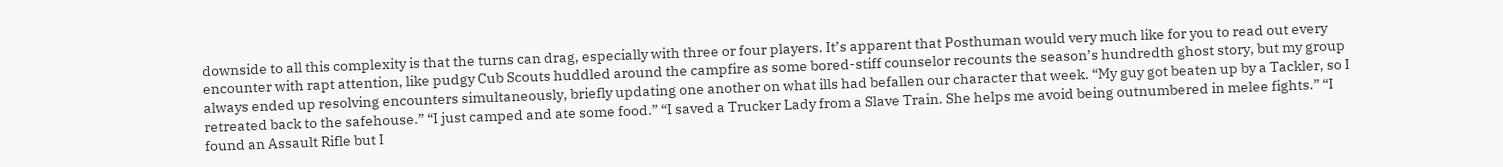downside to all this complexity is that the turns can drag, especially with three or four players. It’s apparent that Posthuman would very much like for you to read out every encounter with rapt attention, like pudgy Cub Scouts huddled around the campfire as some bored-stiff counselor recounts the season’s hundredth ghost story, but my group always ended up resolving encounters simultaneously, briefly updating one another on what ills had befallen our character that week. “My guy got beaten up by a Tackler, so I retreated back to the safehouse.” “I just camped and ate some food.” “I saved a Trucker Lady from a Slave Train. She helps me avoid being outnumbered in melee fights.” “I found an Assault Rifle but I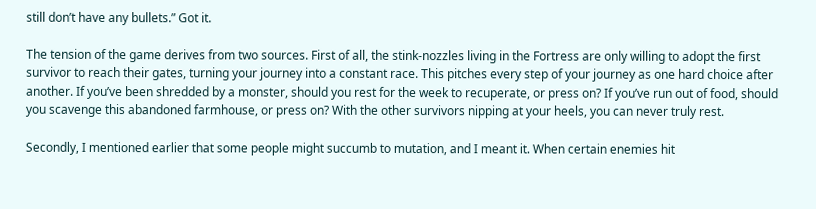still don’t have any bullets.” Got it.

The tension of the game derives from two sources. First of all, the stink-nozzles living in the Fortress are only willing to adopt the first survivor to reach their gates, turning your journey into a constant race. This pitches every step of your journey as one hard choice after another. If you’ve been shredded by a monster, should you rest for the week to recuperate, or press on? If you’ve run out of food, should you scavenge this abandoned farmhouse, or press on? With the other survivors nipping at your heels, you can never truly rest.

Secondly, I mentioned earlier that some people might succumb to mutation, and I meant it. When certain enemies hit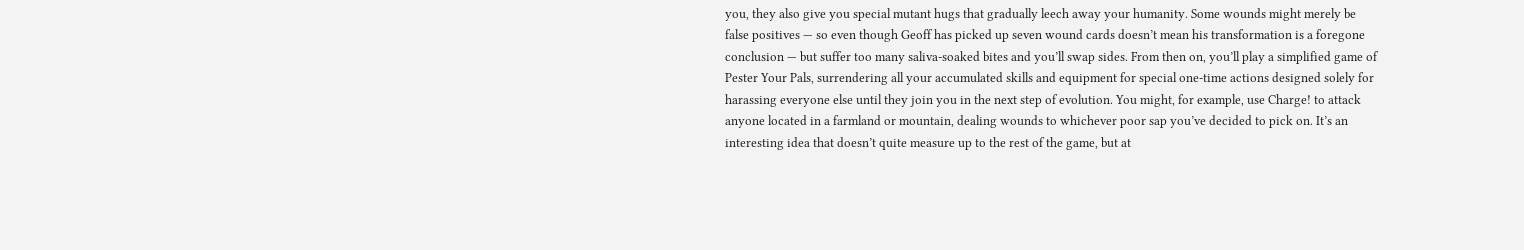you, they also give you special mutant hugs that gradually leech away your humanity. Some wounds might merely be false positives — so even though Geoff has picked up seven wound cards doesn’t mean his transformation is a foregone conclusion — but suffer too many saliva-soaked bites and you’ll swap sides. From then on, you’ll play a simplified game of Pester Your Pals, surrendering all your accumulated skills and equipment for special one-time actions designed solely for harassing everyone else until they join you in the next step of evolution. You might, for example, use Charge! to attack anyone located in a farmland or mountain, dealing wounds to whichever poor sap you’ve decided to pick on. It’s an interesting idea that doesn’t quite measure up to the rest of the game, but at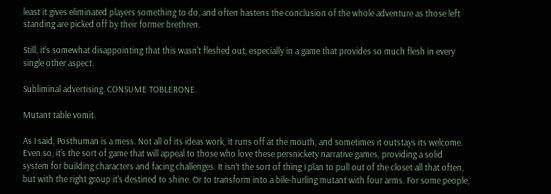least it gives eliminated players something to do, and often hastens the conclusion of the whole adventure as those left standing are picked off by their former brethren.

Still, it’s somewhat disappointing that this wasn’t fleshed out, especially in a game that provides so much flesh in every single other aspect.

Subliminal advertising. CONSUME TOBLERONE.

Mutant table vomit.

As I said, Posthuman is a mess. Not all of its ideas work, it runs off at the mouth, and sometimes it outstays its welcome. Even so, it’s the sort of game that will appeal to those who love these persnickety narrative games, providing a solid system for building characters and facing challenges. It isn’t the sort of thing I plan to pull out of the closet all that often, but with the right group it’s destined to shine. Or to transform into a bile-hurling mutant with four arms. For some people,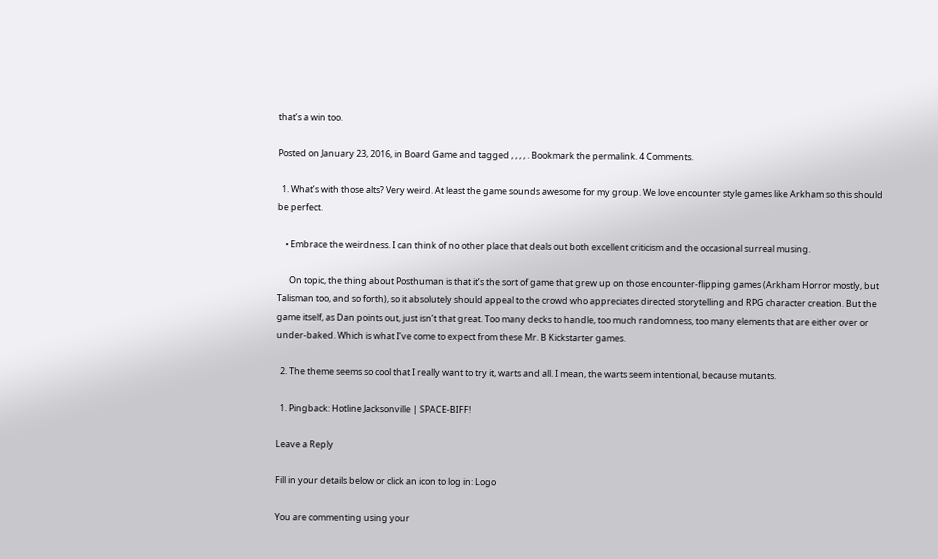that’s a win too.

Posted on January 23, 2016, in Board Game and tagged , , , , . Bookmark the permalink. 4 Comments.

  1. What’s with those alts? Very weird. At least the game sounds awesome for my group. We love encounter style games like Arkham so this should be perfect.

    • Embrace the weirdness. I can think of no other place that deals out both excellent criticism and the occasional surreal musing.

      On topic, the thing about Posthuman is that it’s the sort of game that grew up on those encounter-flipping games (Arkham Horror mostly, but Talisman too, and so forth), so it absolutely should appeal to the crowd who appreciates directed storytelling and RPG character creation. But the game itself, as Dan points out, just isn’t that great. Too many decks to handle, too much randomness, too many elements that are either over or under-baked. Which is what I’ve come to expect from these Mr. B Kickstarter games.

  2. The theme seems so cool that I really want to try it, warts and all. I mean, the warts seem intentional, because mutants.

  1. Pingback: Hotline Jacksonville | SPACE-BIFF!

Leave a Reply

Fill in your details below or click an icon to log in: Logo

You are commenting using your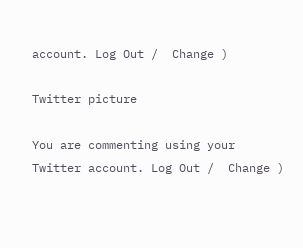account. Log Out /  Change )

Twitter picture

You are commenting using your Twitter account. Log Out /  Change )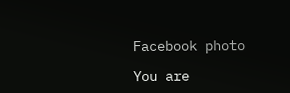Facebook photo

You are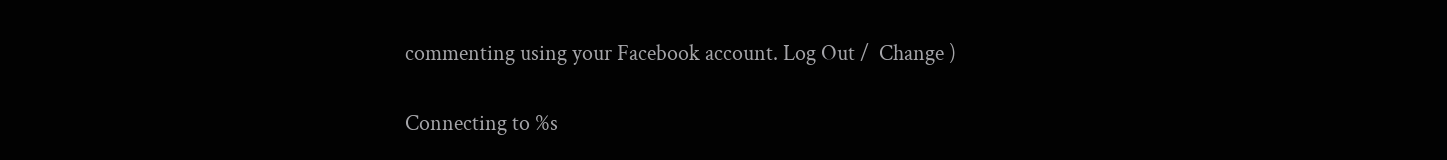commenting using your Facebook account. Log Out /  Change )

Connecting to %s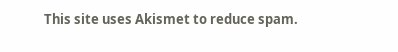This site uses Akismet to reduce spam.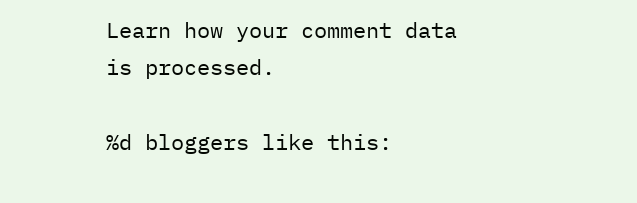Learn how your comment data is processed.

%d bloggers like this: